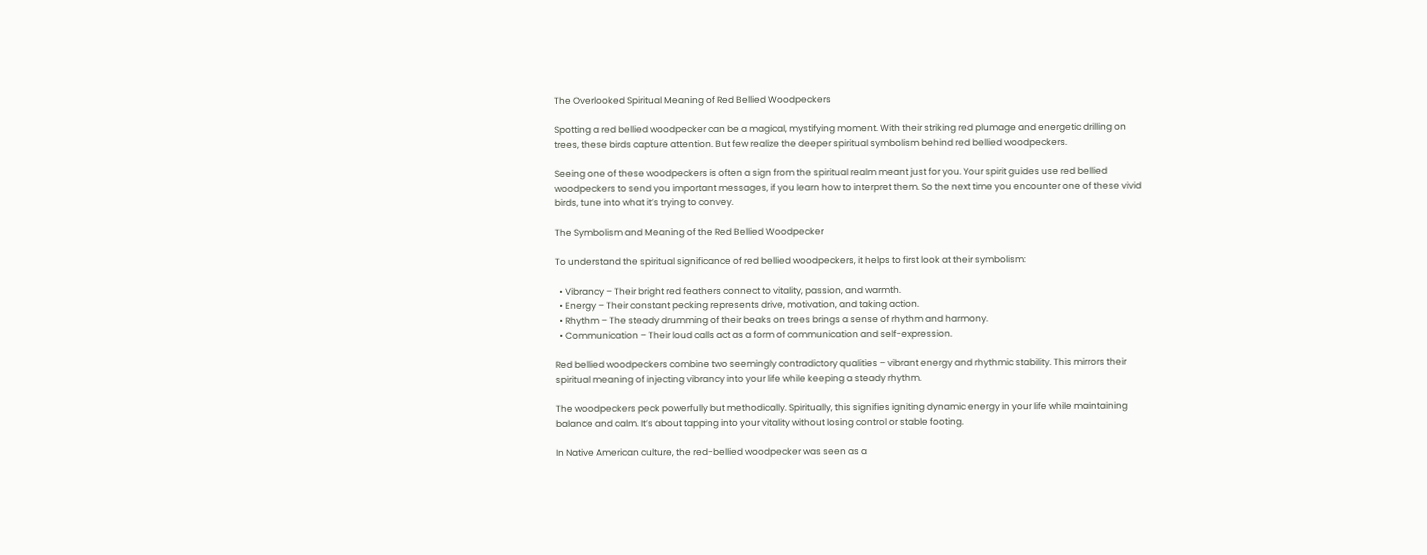The Overlooked Spiritual Meaning of Red Bellied Woodpeckers

Spotting a red bellied woodpecker can be a magical, mystifying moment. With their striking red plumage and energetic drilling on trees, these birds capture attention. But few realize the deeper spiritual symbolism behind red bellied woodpeckers.

Seeing one of these woodpeckers is often a sign from the spiritual realm meant just for you. Your spirit guides use red bellied woodpeckers to send you important messages, if you learn how to interpret them. So the next time you encounter one of these vivid birds, tune into what it’s trying to convey.

The Symbolism and Meaning of the Red Bellied Woodpecker

To understand the spiritual significance of red bellied woodpeckers, it helps to first look at their symbolism:

  • Vibrancy – Their bright red feathers connect to vitality, passion, and warmth.
  • Energy – Their constant pecking represents drive, motivation, and taking action.
  • Rhythm – The steady drumming of their beaks on trees brings a sense of rhythm and harmony.
  • Communication – Their loud calls act as a form of communication and self-expression.

Red bellied woodpeckers combine two seemingly contradictory qualities – vibrant energy and rhythmic stability. This mirrors their spiritual meaning of injecting vibrancy into your life while keeping a steady rhythm.

The woodpeckers peck powerfully but methodically. Spiritually, this signifies igniting dynamic energy in your life while maintaining balance and calm. It’s about tapping into your vitality without losing control or stable footing.

In Native American culture, the red-bellied woodpecker was seen as a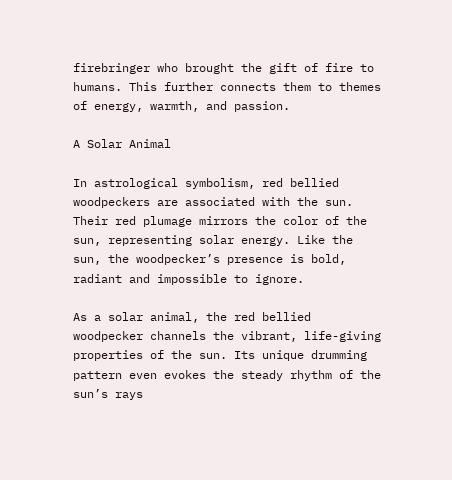firebringer who brought the gift of fire to humans. This further connects them to themes of energy, warmth, and passion.

A Solar Animal

In astrological symbolism, red bellied woodpeckers are associated with the sun. Their red plumage mirrors the color of the sun, representing solar energy. Like the sun, the woodpecker’s presence is bold, radiant and impossible to ignore.

As a solar animal, the red bellied woodpecker channels the vibrant, life-giving properties of the sun. Its unique drumming pattern even evokes the steady rhythm of the sun’s rays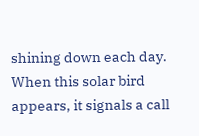shining down each day. When this solar bird appears, it signals a call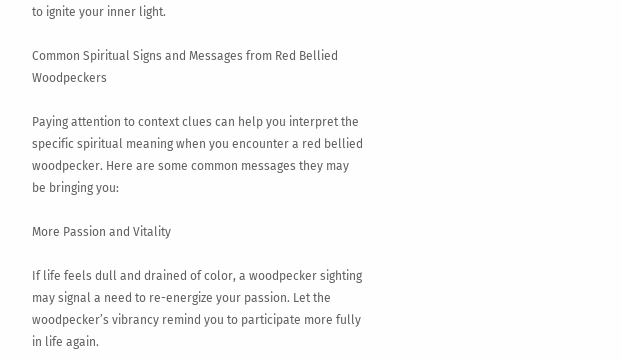to ignite your inner light.

Common Spiritual Signs and Messages from Red Bellied Woodpeckers

Paying attention to context clues can help you interpret the specific spiritual meaning when you encounter a red bellied woodpecker. Here are some common messages they may be bringing you:

More Passion and Vitality

If life feels dull and drained of color, a woodpecker sighting may signal a need to re-energize your passion. Let the woodpecker’s vibrancy remind you to participate more fully in life again.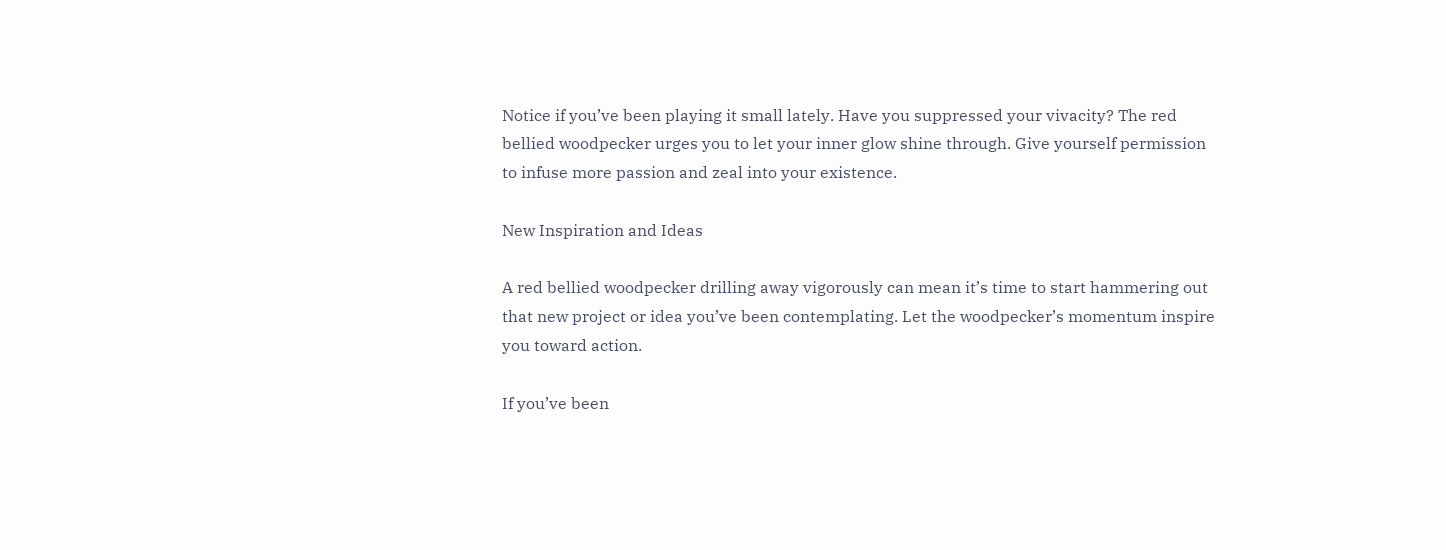Notice if you’ve been playing it small lately. Have you suppressed your vivacity? The red bellied woodpecker urges you to let your inner glow shine through. Give yourself permission to infuse more passion and zeal into your existence.

New Inspiration and Ideas

A red bellied woodpecker drilling away vigorously can mean it’s time to start hammering out that new project or idea you’ve been contemplating. Let the woodpecker’s momentum inspire you toward action.

If you’ve been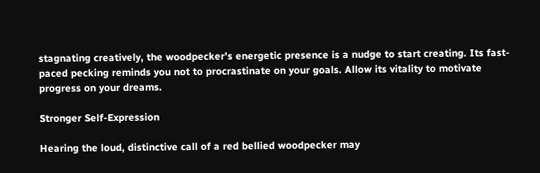stagnating creatively, the woodpecker’s energetic presence is a nudge to start creating. Its fast-paced pecking reminds you not to procrastinate on your goals. Allow its vitality to motivate progress on your dreams.

Stronger Self-Expression

Hearing the loud, distinctive call of a red bellied woodpecker may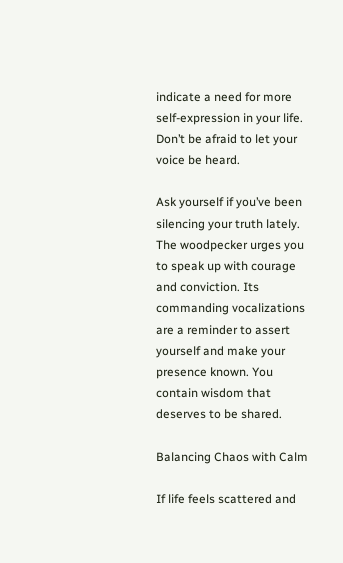indicate a need for more self-expression in your life. Don’t be afraid to let your voice be heard.

Ask yourself if you’ve been silencing your truth lately. The woodpecker urges you to speak up with courage and conviction. Its commanding vocalizations are a reminder to assert yourself and make your presence known. You contain wisdom that deserves to be shared.

Balancing Chaos with Calm

If life feels scattered and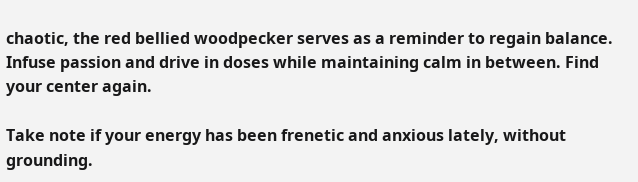chaotic, the red bellied woodpecker serves as a reminder to regain balance. Infuse passion and drive in doses while maintaining calm in between. Find your center again.

Take note if your energy has been frenetic and anxious lately, without grounding.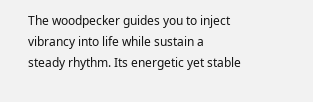The woodpecker guides you to inject vibrancy into life while sustain a steady rhythm. Its energetic yet stable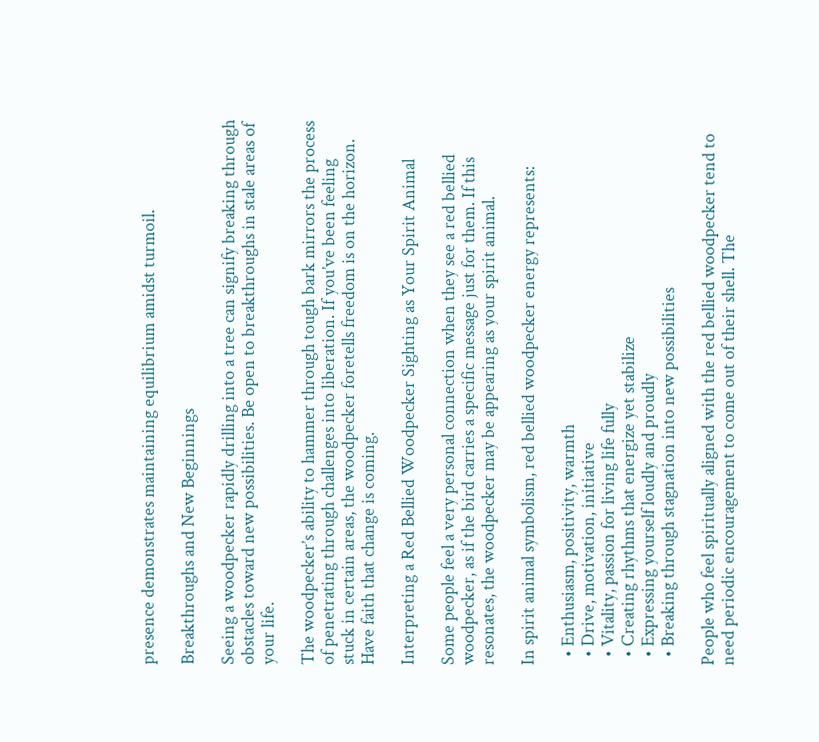presence demonstrates maintaining equilibrium amidst turmoil.

Breakthroughs and New Beginnings

Seeing a woodpecker rapidly drilling into a tree can signify breaking through obstacles toward new possibilities. Be open to breakthroughs in stale areas of your life.

The woodpecker’s ability to hammer through tough bark mirrors the process of penetrating through challenges into liberation. If you’ve been feeling stuck in certain areas, the woodpecker foretells freedom is on the horizon. Have faith that change is coming.

Interpreting a Red Bellied Woodpecker Sighting as Your Spirit Animal

Some people feel a very personal connection when they see a red bellied woodpecker, as if the bird carries a specific message just for them. If this resonates, the woodpecker may be appearing as your spirit animal.

In spirit animal symbolism, red bellied woodpecker energy represents:

  • Enthusiasm, positivity, warmth
  • Drive, motivation, initiative
  • Vitality, passion for living life fully
  • Creating rhythms that energize yet stabilize
  • Expressing yourself loudly and proudly
  • Breaking through stagnation into new possibilities

People who feel spiritually aligned with the red bellied woodpecker tend to need periodic encouragement to come out of their shell. The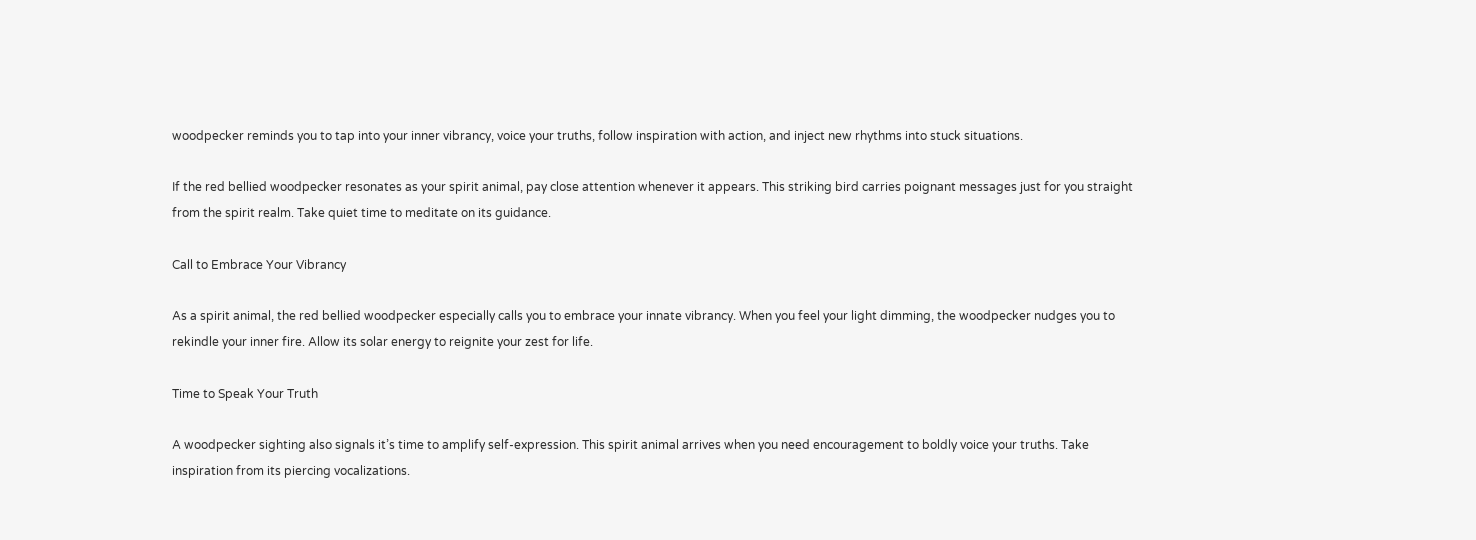woodpecker reminds you to tap into your inner vibrancy, voice your truths, follow inspiration with action, and inject new rhythms into stuck situations.

If the red bellied woodpecker resonates as your spirit animal, pay close attention whenever it appears. This striking bird carries poignant messages just for you straight from the spirit realm. Take quiet time to meditate on its guidance.

Call to Embrace Your Vibrancy

As a spirit animal, the red bellied woodpecker especially calls you to embrace your innate vibrancy. When you feel your light dimming, the woodpecker nudges you to rekindle your inner fire. Allow its solar energy to reignite your zest for life.

Time to Speak Your Truth

A woodpecker sighting also signals it’s time to amplify self-expression. This spirit animal arrives when you need encouragement to boldly voice your truths. Take inspiration from its piercing vocalizations.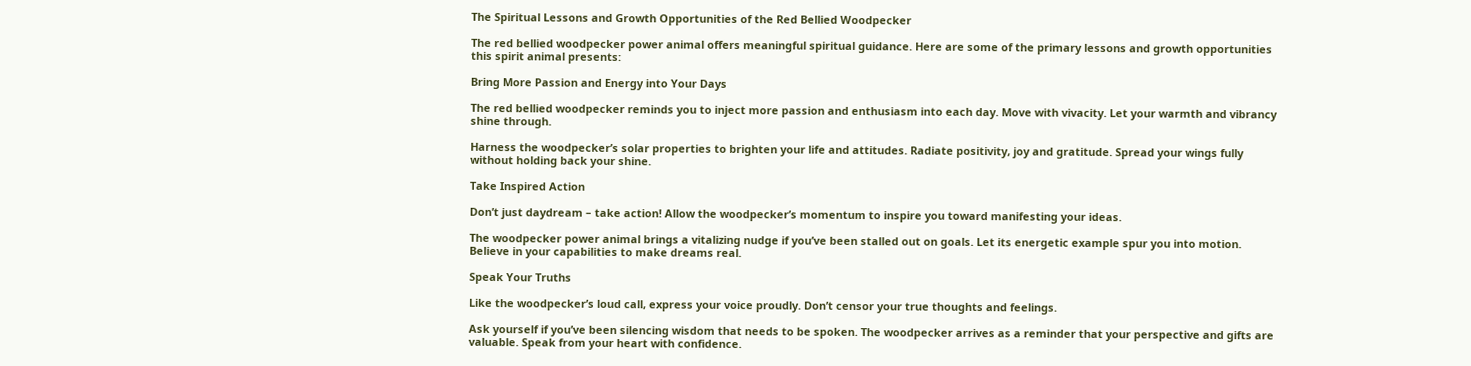The Spiritual Lessons and Growth Opportunities of the Red Bellied Woodpecker

The red bellied woodpecker power animal offers meaningful spiritual guidance. Here are some of the primary lessons and growth opportunities this spirit animal presents:

Bring More Passion and Energy into Your Days

The red bellied woodpecker reminds you to inject more passion and enthusiasm into each day. Move with vivacity. Let your warmth and vibrancy shine through.

Harness the woodpecker’s solar properties to brighten your life and attitudes. Radiate positivity, joy and gratitude. Spread your wings fully without holding back your shine.

Take Inspired Action

Don’t just daydream – take action! Allow the woodpecker’s momentum to inspire you toward manifesting your ideas.

The woodpecker power animal brings a vitalizing nudge if you’ve been stalled out on goals. Let its energetic example spur you into motion. Believe in your capabilities to make dreams real.

Speak Your Truths

Like the woodpecker’s loud call, express your voice proudly. Don’t censor your true thoughts and feelings.

Ask yourself if you’ve been silencing wisdom that needs to be spoken. The woodpecker arrives as a reminder that your perspective and gifts are valuable. Speak from your heart with confidence.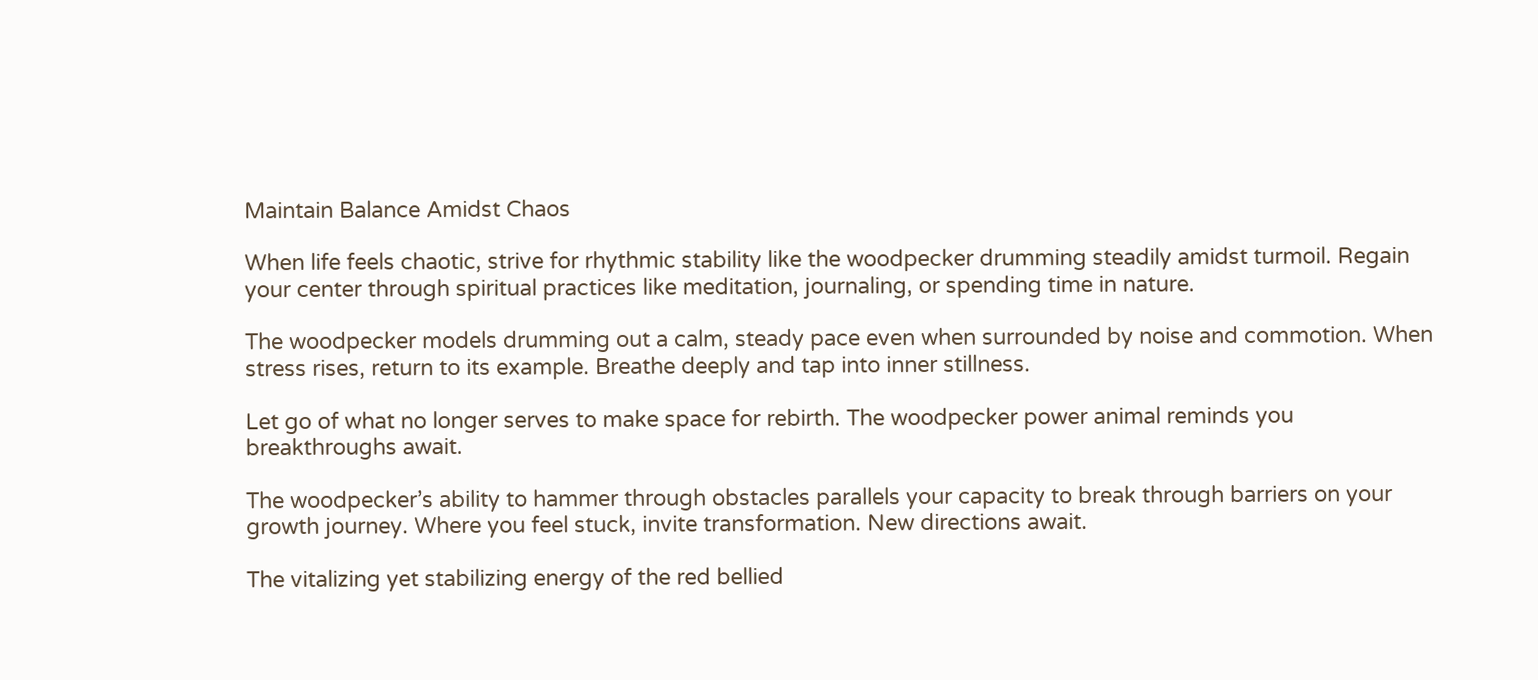Maintain Balance Amidst Chaos

When life feels chaotic, strive for rhythmic stability like the woodpecker drumming steadily amidst turmoil. Regain your center through spiritual practices like meditation, journaling, or spending time in nature.

The woodpecker models drumming out a calm, steady pace even when surrounded by noise and commotion. When stress rises, return to its example. Breathe deeply and tap into inner stillness.

Let go of what no longer serves to make space for rebirth. The woodpecker power animal reminds you breakthroughs await.

The woodpecker’s ability to hammer through obstacles parallels your capacity to break through barriers on your growth journey. Where you feel stuck, invite transformation. New directions await.

The vitalizing yet stabilizing energy of the red bellied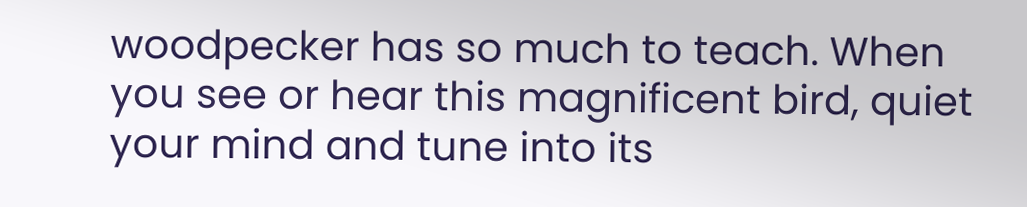woodpecker has so much to teach. When you see or hear this magnificent bird, quiet your mind and tune into its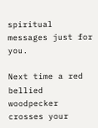spiritual messages just for you.

Next time a red bellied woodpecker crosses your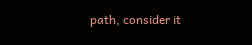path, consider it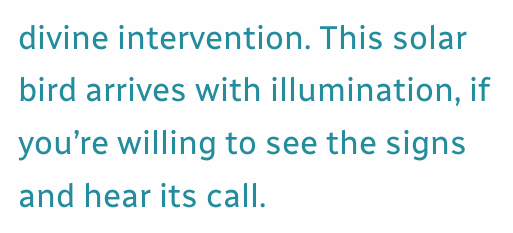divine intervention. This solar bird arrives with illumination, if you’re willing to see the signs and hear its call.